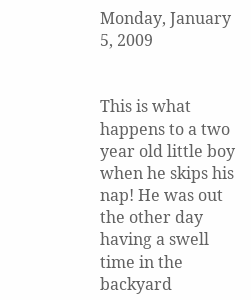Monday, January 5, 2009


This is what happens to a two year old little boy when he skips his nap! He was out the other day having a swell time in the backyard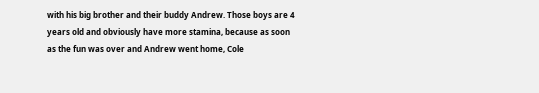with his big brother and their buddy Andrew. Those boys are 4 years old and obviously have more stamina, because as soon as the fun was over and Andrew went home, Cole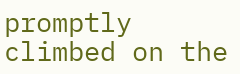promptly climbed on the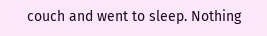couch and went to sleep. Nothing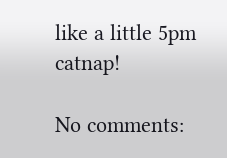like a little 5pm catnap!

No comments: